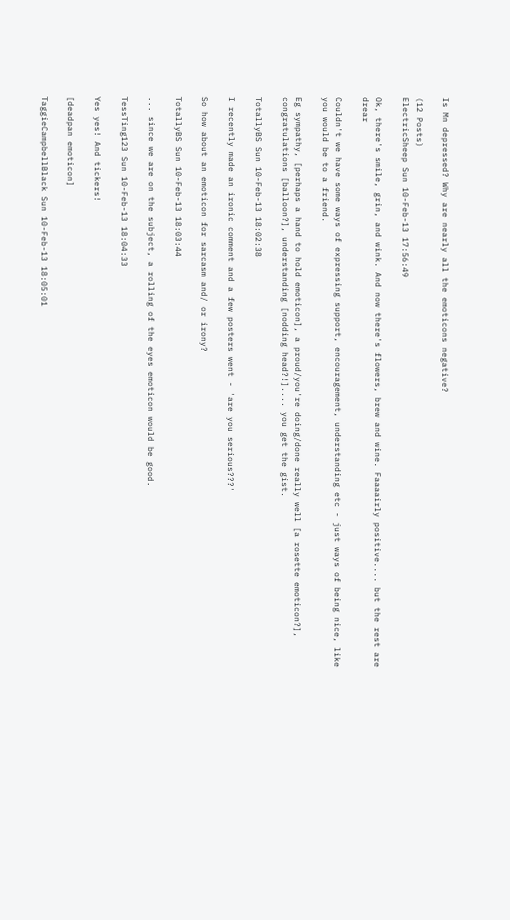Is Mn depressed? Why are nearly all the emoticons negative?

(12 Posts)
ElectricSheep Sun 10-Feb-13 17:56:49

Ok, there's smile, grin, and wink. And now there's flowers, brew and wine. Faaaairly positive.... but the rest are drear

Couldn't we have some ways of expressing support, encouragement, understanding etc - just ways of being nice, like you would be to a friend.

Eg sympathy, [perhaps a hand to hold emoticon], a proud/you're doing/done really well [a rosette emoticon?], congratulations [balloon?], understanding [nodding head?!].... you get the gist.

TotallyBS Sun 10-Feb-13 18:02:38

I recently made an ironic comment and a few posters went - 'are you serious???'

So how about an emoticon for sarcasm and/ or irony?

TotallyBS Sun 10-Feb-13 18:03:44

... since we are on the subject, a rolling of the eyes emoticon would be good.

TessTing123 Sun 10-Feb-13 18:04:33

Yes yes! And tickers!

[deadpan emoticon]

TaggieCampbellBlack Sun 10-Feb-13 18:05:01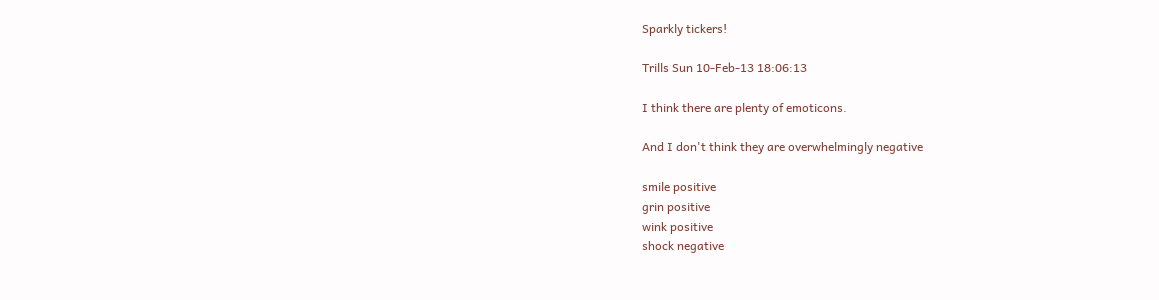Sparkly tickers!

Trills Sun 10-Feb-13 18:06:13

I think there are plenty of emoticons.

And I don't think they are overwhelmingly negative

smile positive
grin positive
wink positive
shock negative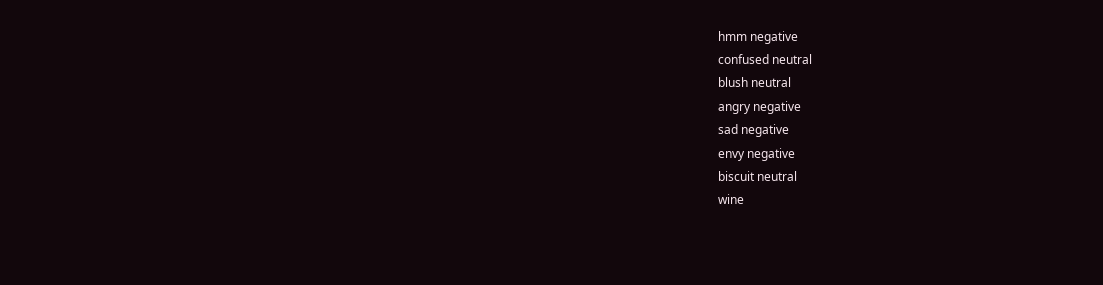hmm negative
confused neutral
blush neutral
angry negative
sad negative
envy negative
biscuit neutral
wine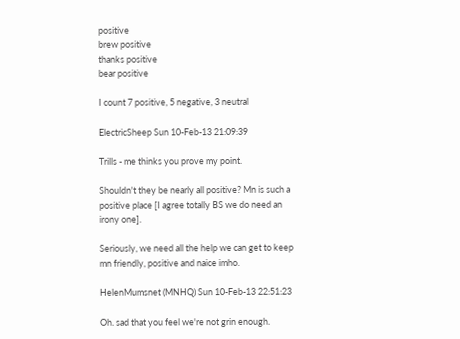positive
brew positive
thanks positive
bear positive

I count 7 positive, 5 negative, 3 neutral

ElectricSheep Sun 10-Feb-13 21:09:39

Trills - me thinks you prove my point.

Shouldn't they be nearly all positive? Mn is such a positive place [I agree totally BS we do need an irony one].

Seriously, we need all the help we can get to keep mn friendly, positive and naice imho.

HelenMumsnet (MNHQ) Sun 10-Feb-13 22:51:23

Oh. sad that you feel we're not grin enough.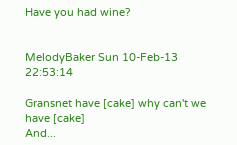Have you had wine?


MelodyBaker Sun 10-Feb-13 22:53:14

Gransnet have [cake] why can't we have [cake]
And...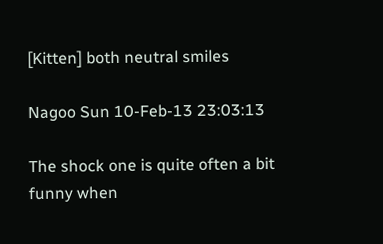[Kitten] both neutral smiles

Nagoo Sun 10-Feb-13 23:03:13

The shock one is quite often a bit funny when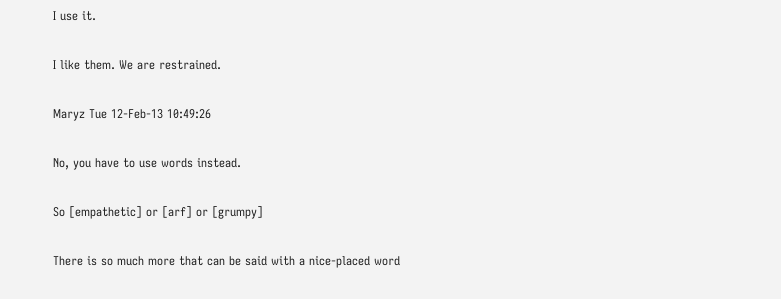I use it.

I like them. We are restrained.

Maryz Tue 12-Feb-13 10:49:26

No, you have to use words instead.

So [empathetic] or [arf] or [grumpy]

There is so much more that can be said with a nice-placed word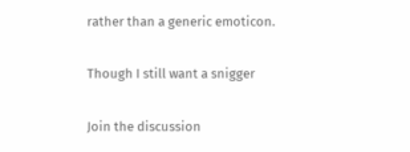rather than a generic emoticon.

Though I still want a snigger

Join the discussion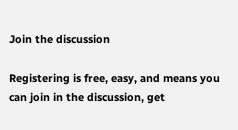Join the discussion

Registering is free, easy, and means you can join in the discussion, get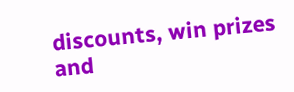discounts, win prizes and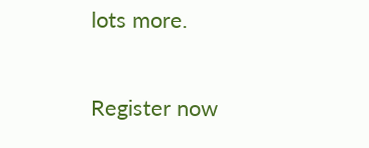lots more.

Register now